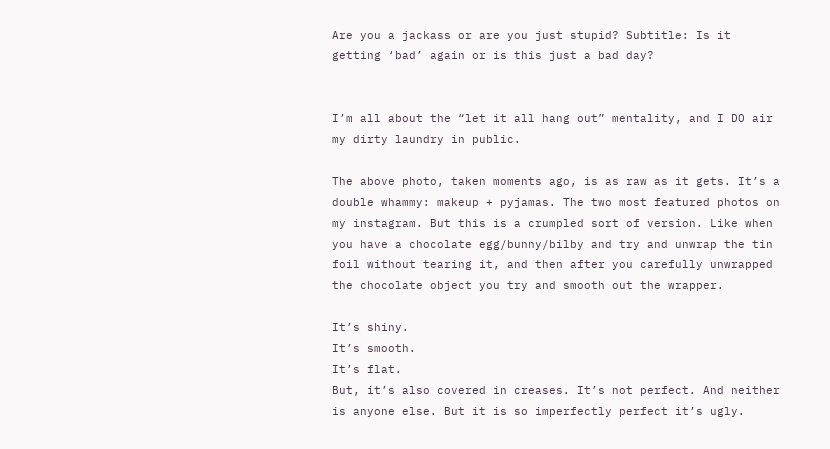Are you a jackass or are you just stupid? Subtitle: Is it getting ‘bad’ again or is this just a bad day?


I’m all about the “let it all hang out” mentality, and I DO air my dirty laundry in public.

The above photo, taken moments ago, is as raw as it gets. It’s a double whammy: makeup + pyjamas. The two most featured photos on my instagram. But this is a crumpled sort of version. Like when you have a chocolate egg/bunny/bilby and try and unwrap the tin foil without tearing it, and then after you carefully unwrapped the chocolate object you try and smooth out the wrapper.

It’s shiny.
It’s smooth.
It’s flat.
But, it’s also covered in creases. It’s not perfect. And neither is anyone else. But it is so imperfectly perfect it’s ugly.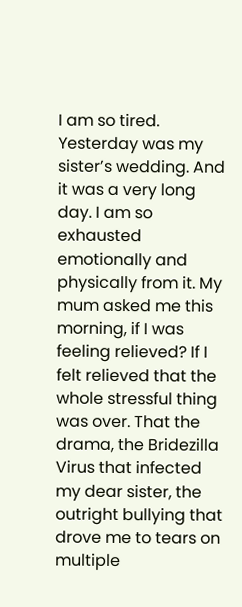I am so tired. Yesterday was my sister’s wedding. And it was a very long day. I am so exhausted emotionally and physically from it. My mum asked me this morning, if I was feeling relieved? If I felt relieved that the whole stressful thing was over. That the drama, the Bridezilla Virus that infected my dear sister, the outright bullying that drove me to tears on multiple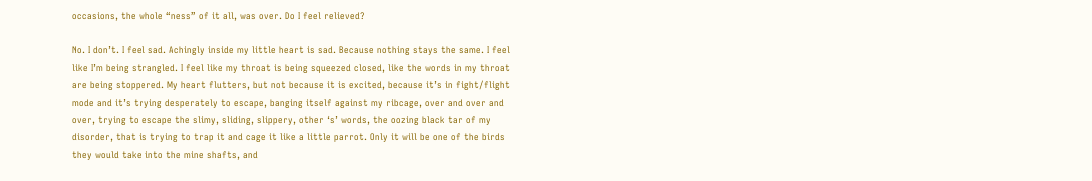occasions, the whole “ness” of it all, was over. Do I feel relieved?

No. I don’t. I feel sad. Achingly inside my little heart is sad. Because nothing stays the same. I feel like I’m being strangled. I feel like my throat is being squeezed closed, like the words in my throat are being stoppered. My heart flutters, but not because it is excited, because it’s in fight/flight mode and it’s trying desperately to escape, banging itself against my ribcage, over and over and over, trying to escape the slimy, sliding, slippery, other ‘s’ words, the oozing black tar of my disorder, that is trying to trap it and cage it like a little parrot. Only it will be one of the birds they would take into the mine shafts, and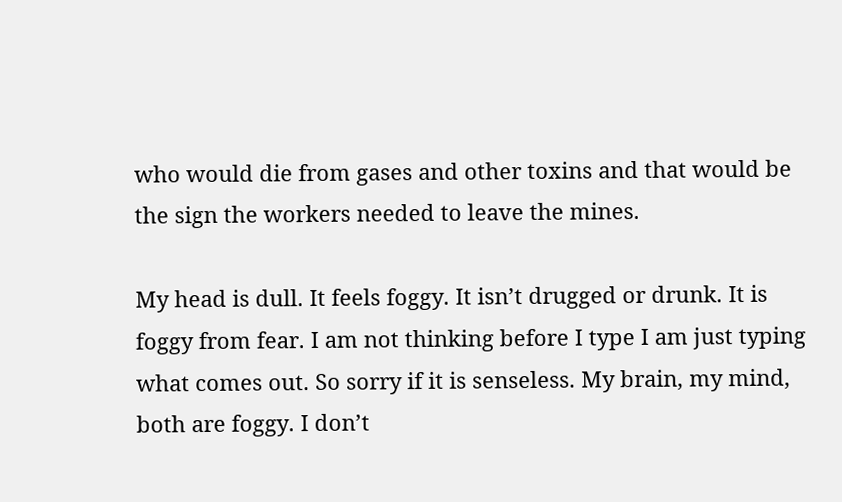who would die from gases and other toxins and that would be the sign the workers needed to leave the mines.

My head is dull. It feels foggy. It isn’t drugged or drunk. It is foggy from fear. I am not thinking before I type I am just typing what comes out. So sorry if it is senseless. My brain, my mind, both are foggy. I don’t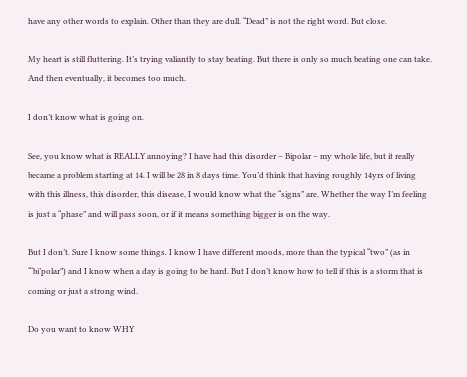have any other words to explain. Other than they are dull. “Dead” is not the right word. But close.

My heart is still fluttering. It’s trying valiantly to stay beating. But there is only so much beating one can take. And then eventually, it becomes too much.

I don’t know what is going on.

See, you know what is REALLY annoying? I have had this disorder – Bipolar – my whole life, but it really became a problem starting at 14. I will be 28 in 8 days time. You’d think that having roughly 14yrs of living with this illness, this disorder, this disease, I would know what the “signs” are. Whether the way I’m feeling is just a “phase” and will pass soon, or if it means something bigger is on the way.

But I don’t. Sure I know some things. I know I have different moods, more than the typical “two” (as in “‘bi’polar”) and I know when a day is going to be hard. But I don’t know how to tell if this is a storm that is coming or just a strong wind.

Do you want to know WHY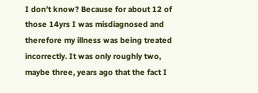I don’t know? Because for about 12 of those 14yrs I was misdiagnosed and therefore my illness was being treated incorrectly. It was only roughly two, maybe three, years ago that the fact I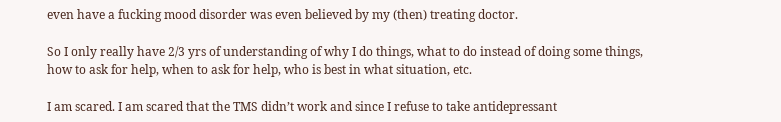even have a fucking mood disorder was even believed by my (then) treating doctor.

So I only really have 2/3 yrs of understanding of why I do things, what to do instead of doing some things, how to ask for help, when to ask for help, who is best in what situation, etc.

I am scared. I am scared that the TMS didn’t work and since I refuse to take antidepressant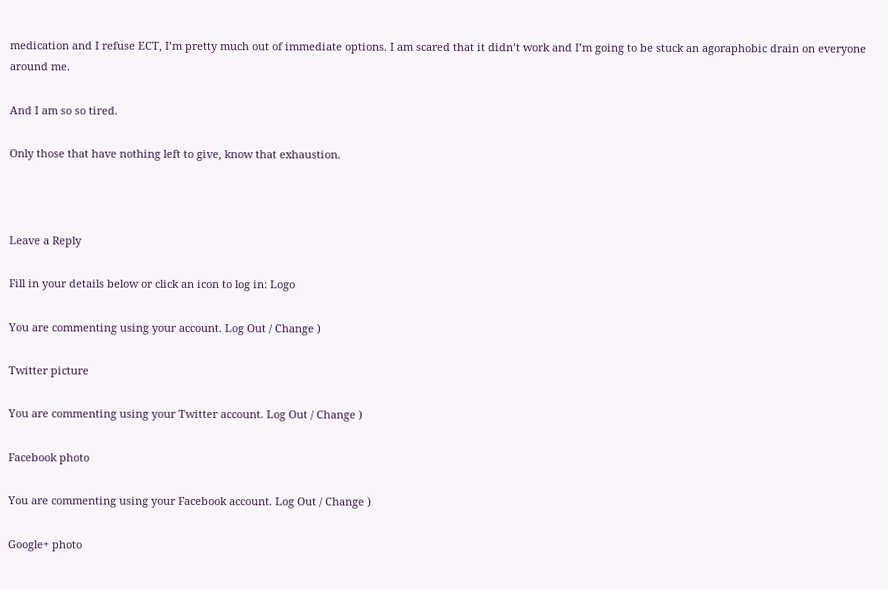medication and I refuse ECT, I’m pretty much out of immediate options. I am scared that it didn’t work and I’m going to be stuck an agoraphobic drain on everyone around me.

And I am so so tired.

Only those that have nothing left to give, know that exhaustion.



Leave a Reply

Fill in your details below or click an icon to log in: Logo

You are commenting using your account. Log Out / Change )

Twitter picture

You are commenting using your Twitter account. Log Out / Change )

Facebook photo

You are commenting using your Facebook account. Log Out / Change )

Google+ photo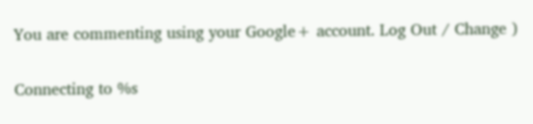You are commenting using your Google+ account. Log Out / Change )

Connecting to %s